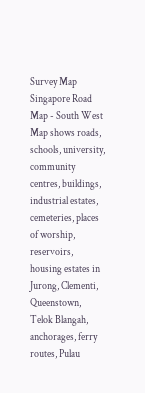Survey Map
Singapore Road Map - South West
Map shows roads, schools, university, community centres, buildings, industrial estates, cemeteries, places of worship, reservoirs, housing estates in Jurong, Clementi, Queenstown, Telok Blangah, anchorages, ferry routes, Pulau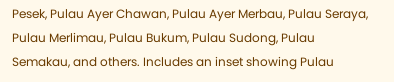Pesek, Pulau Ayer Chawan, Pulau Ayer Merbau, Pulau Seraya, Pulau Merlimau, Pulau Bukum, Pulau Sudong, Pulau Semakau, and others. Includes an inset showing Pulau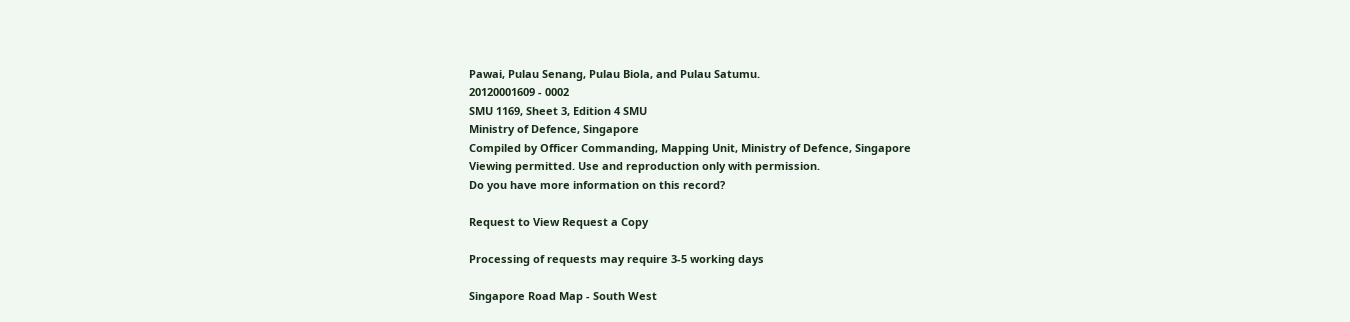Pawai, Pulau Senang, Pulau Biola, and Pulau Satumu.
20120001609 - 0002
SMU 1169, Sheet 3, Edition 4 SMU
Ministry of Defence, Singapore
Compiled by Officer Commanding, Mapping Unit, Ministry of Defence, Singapore
Viewing permitted. Use and reproduction only with permission.
Do you have more information on this record?

Request to View Request a Copy

Processing of requests may require 3-5 working days

Singapore Road Map - South West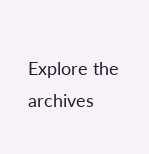Explore the archives